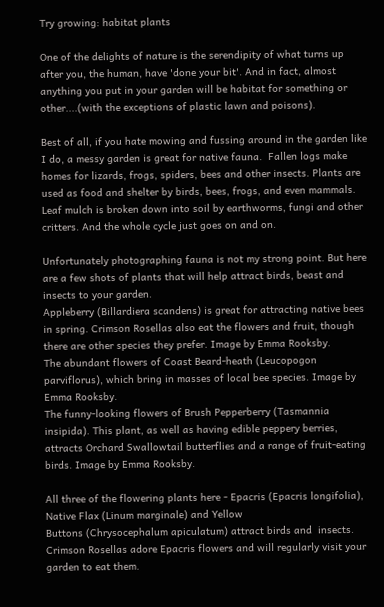Try growing: habitat plants

One of the delights of nature is the serendipity of what turns up after you, the human, have 'done your bit'. And in fact, almost anything you put in your garden will be habitat for something or other....(with the exceptions of plastic lawn and poisons).

Best of all, if you hate mowing and fussing around in the garden like I do, a messy garden is great for native fauna.  Fallen logs make homes for lizards, frogs, spiders, bees and other insects. Plants are used as food and shelter by birds, bees, frogs, and even mammals. Leaf mulch is broken down into soil by earthworms, fungi and other critters. And the whole cycle just goes on and on.

Unfortunately photographing fauna is not my strong point. But here are a few shots of plants that will help attract birds, beast and insects to your garden.
Appleberry (Billardiera scandens) is great for attracting native bees in spring. Crimson Rosellas also eat the flowers and fruit, though there are other species they prefer. Image by Emma Rooksby.
The abundant flowers of Coast Beard-heath (Leucopogon parviflorus), which bring in masses of local bee species. Image by Emma Rooksby.
The funny-looking flowers of Brush Pepperberry (Tasmannia insipida). This plant, as well as having edible peppery berries, attracts Orchard Swallowtail butterflies and a range of fruit-eating birds. Image by Emma Rooksby.

All three of the flowering plants here - Epacris (Epacris longifolia), Native Flax (Linum marginale) and Yellow
Buttons (Chrysocephalum apiculatum) attract birds and  insects. Crimson Rosellas adore Epacris flowers and will regularly visit your garden to eat them.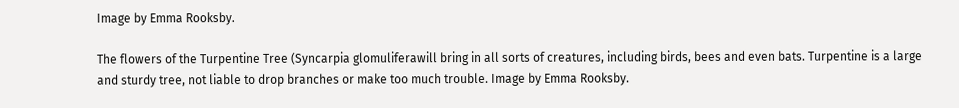Image by Emma Rooksby.

The flowers of the Turpentine Tree (Syncarpia glomuliferawill bring in all sorts of creatures, including birds, bees and even bats. Turpentine is a large and sturdy tree, not liable to drop branches or make too much trouble. Image by Emma Rooksby.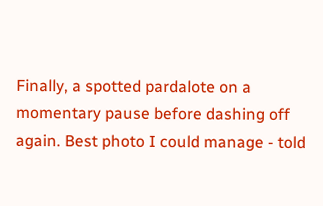Finally, a spotted pardalote on a momentary pause before dashing off again. Best photo I could manage - told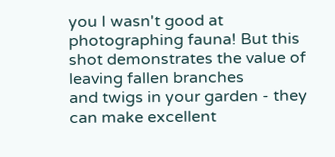you I wasn't good at photographing fauna! But this shot demonstrates the value of leaving fallen branches
and twigs in your garden - they can make excellent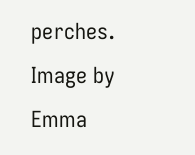perches. Image by Emma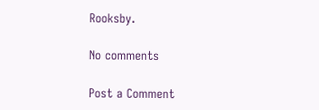Rooksby.

No comments

Post a Comment